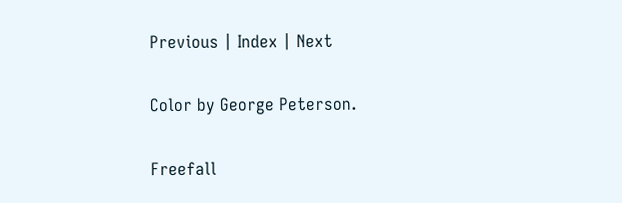Previous | Index | Next

Color by George Peterson.

Freefall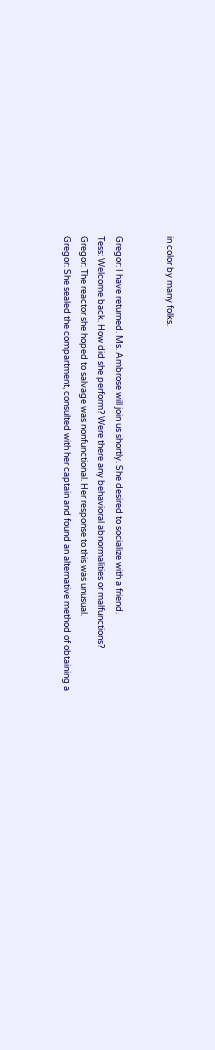in color by many folks.


Gregor: I have returned. Ms. Ambrose will join us shortly. She desired to socialize with a friend.
Tess: Welcome back. How did she perform? Were there any behavioral abnormalities or malfunctions?
Gregor: The reactor she hoped to salvage was nonfunctional. Her response to this was unusual.
Gregor: She sealed the compartment, consulted with her captain and found an alternative method of obtaining a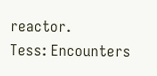reactor.
Tess: Encounters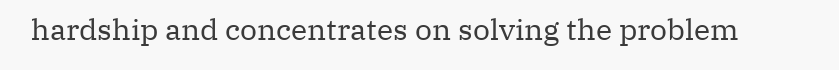hardship and concentrates on solving the problem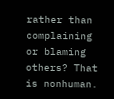rather than complaining or blaming others? That is nonhuman.